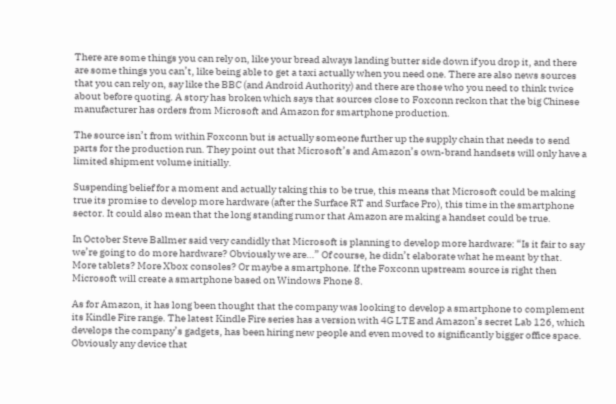There are some things you can rely on, like your bread always landing butter side down if you drop it, and there are some things you can’t, like being able to get a taxi actually when you need one. There are also news sources that you can rely on, say like the BBC (and Android Authority) and there are those who you need to think twice about before quoting. A story has broken which says that sources close to Foxconn reckon that the big Chinese manufacturer has orders from Microsoft and Amazon for smartphone production.

The source isn’t from within Foxconn but is actually someone further up the supply chain that needs to send parts for the production run. They point out that Microsoft’s and Amazon’s own-brand handsets will only have a limited shipment volume initially.

Suspending belief for a moment and actually taking this to be true, this means that Microsoft could be making true its promise to develop more hardware (after the Surface RT and Surface Pro), this time in the smartphone sector. It could also mean that the long standing rumor that Amazon are making a handset could be true.

In October Steve Ballmer said very candidly that Microsoft is planning to develop more hardware: “Is it fair to say we’re going to do more hardware? Obviously we are…” Of course, he didn’t elaborate what he meant by that. More tablets? More Xbox consoles? Or maybe a smartphone. If the Foxconn upstream source is right then Microsoft will create a smartphone based on Windows Phone 8.

As for Amazon, it has long been thought that the company was looking to develop a smartphone to complement its Kindle Fire range. The latest Kindle Fire series has a version with 4G LTE and Amazon’s secret Lab 126, which develops the company’s gadgets, has been hiring new people and even moved to significantly bigger office space. Obviously any device that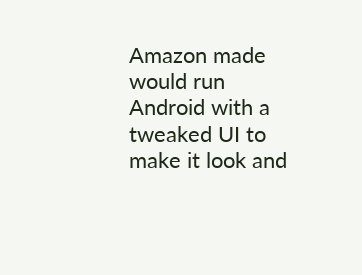Amazon made would run Android with a tweaked UI to make it look and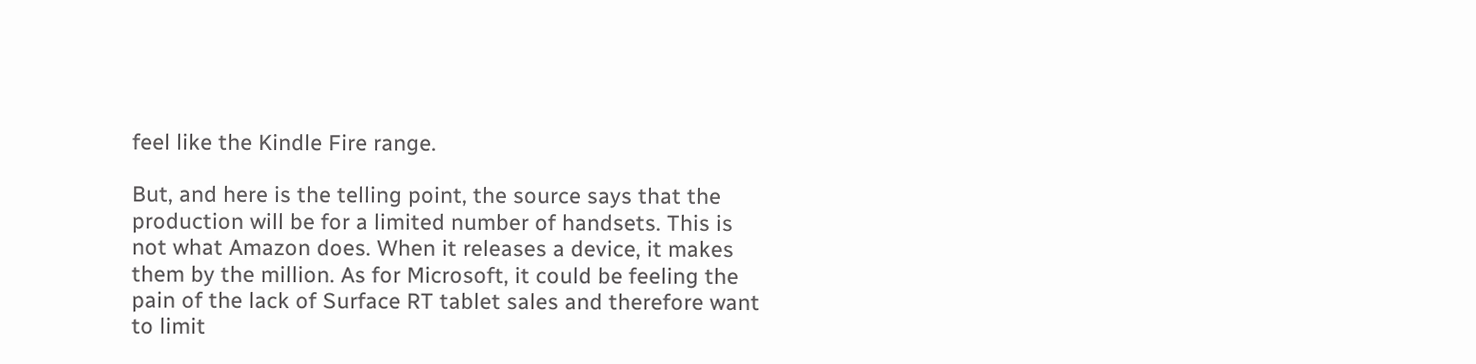feel like the Kindle Fire range.

But, and here is the telling point, the source says that the production will be for a limited number of handsets. This is not what Amazon does. When it releases a device, it makes them by the million. As for Microsoft, it could be feeling the pain of the lack of Surface RT tablet sales and therefore want to limit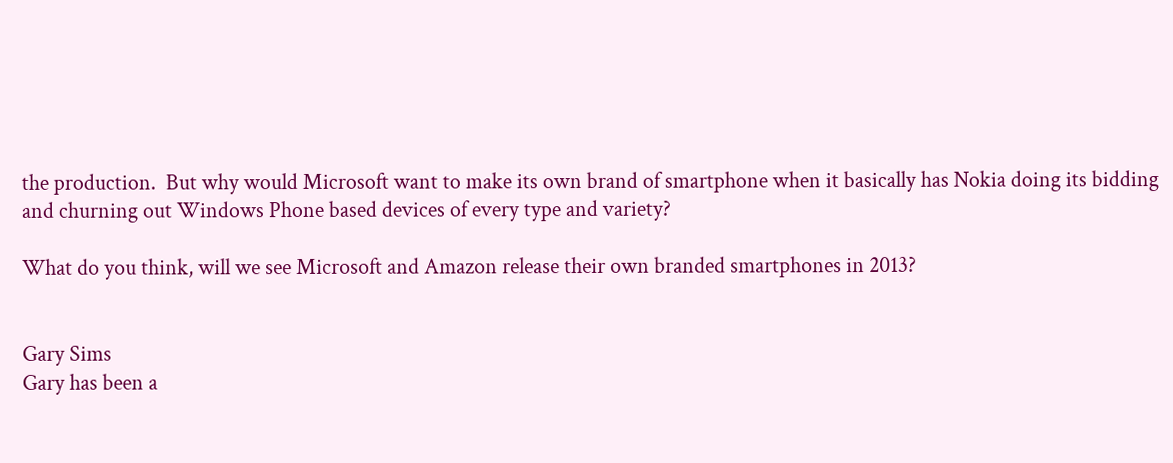the production.  But why would Microsoft want to make its own brand of smartphone when it basically has Nokia doing its bidding and churning out Windows Phone based devices of every type and variety?

What do you think, will we see Microsoft and Amazon release their own branded smartphones in 2013?


Gary Sims
Gary has been a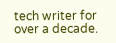tech writer for over a decade.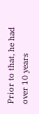Prior to that, he had over 10 years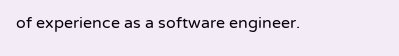of experience as a software engineer.